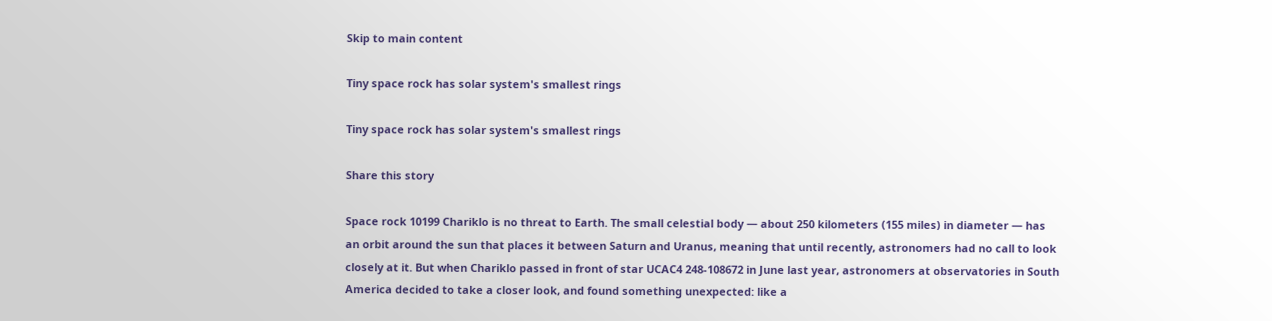Skip to main content

Tiny space rock has solar system's smallest rings

Tiny space rock has solar system's smallest rings

Share this story

Space rock 10199 Chariklo is no threat to Earth. The small celestial body — about 250 kilometers (155 miles) in diameter — has an orbit around the sun that places it between Saturn and Uranus, meaning that until recently, astronomers had no call to look closely at it. But when Chariklo passed in front of star UCAC4 248-108672 in June last year, astronomers at observatories in South America decided to take a closer look, and found something unexpected: like a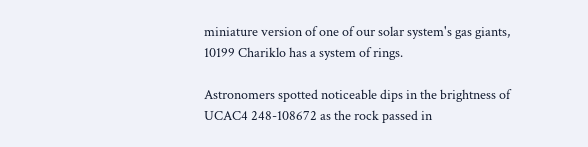miniature version of one of our solar system's gas giants, 10199 Chariklo has a system of rings.

Astronomers spotted noticeable dips in the brightness of UCAC4 248-108672 as the rock passed in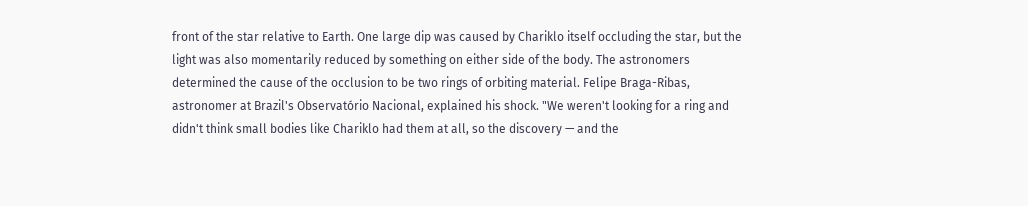front of the star relative to Earth. One large dip was caused by Chariklo itself occluding the star, but the light was also momentarily reduced by something on either side of the body. The astronomers determined the cause of the occlusion to be two rings of orbiting material. Felipe Braga-Ribas, astronomer at Brazil's Observatório Nacional, explained his shock. "We weren't looking for a ring and didn't think small bodies like Chariklo had them at all, so the discovery — and the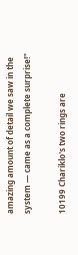amazing amount of detail we saw in the system — came as a complete surprise!"

10199 Chariklo's two rings are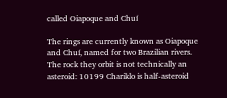called Oiapoque and Chuí

The rings are currently known as Oiapoque and Chuí, named for two Brazilian rivers. The rock they orbit is not technically an asteroid: 10199 Chariklo is half-asteroid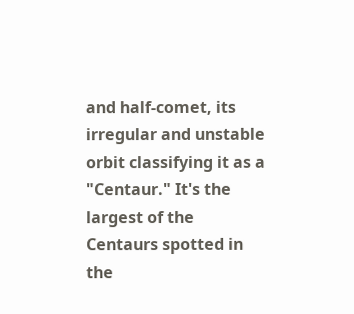and half-comet, its irregular and unstable orbit classifying it as a "Centaur." It's the largest of the Centaurs spotted in the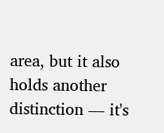area, but it also holds another distinction — it's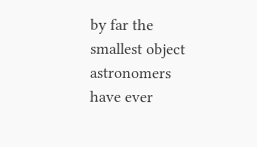by far the smallest object astronomers have ever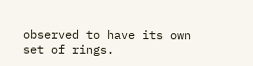observed to have its own set of rings.